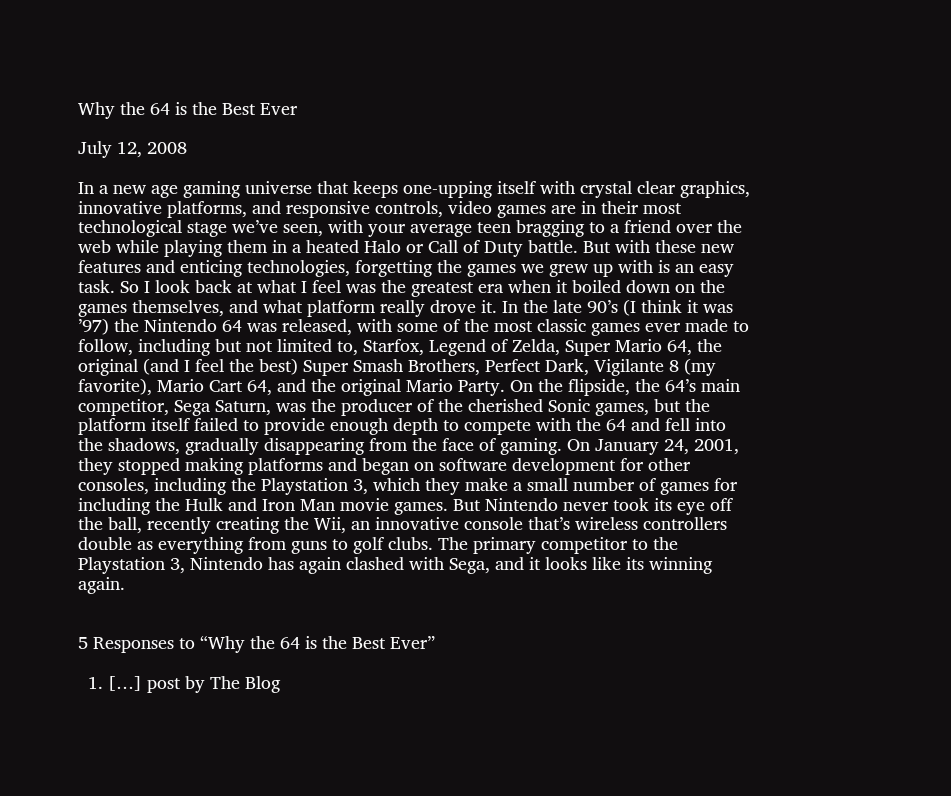Why the 64 is the Best Ever

July 12, 2008

In a new age gaming universe that keeps one-upping itself with crystal clear graphics, innovative platforms, and responsive controls, video games are in their most technological stage we’ve seen, with your average teen bragging to a friend over the web while playing them in a heated Halo or Call of Duty battle. But with these new features and enticing technologies, forgetting the games we grew up with is an easy task. So I look back at what I feel was the greatest era when it boiled down on the games themselves, and what platform really drove it. In the late 90’s (I think it was ’97) the Nintendo 64 was released, with some of the most classic games ever made to follow, including but not limited to, Starfox, Legend of Zelda, Super Mario 64, the original (and I feel the best) Super Smash Brothers, Perfect Dark, Vigilante 8 (my favorite), Mario Cart 64, and the original Mario Party. On the flipside, the 64’s main competitor, Sega Saturn, was the producer of the cherished Sonic games, but the platform itself failed to provide enough depth to compete with the 64 and fell into the shadows, gradually disappearing from the face of gaming. On January 24, 2001, they stopped making platforms and began on software development for other consoles, including the Playstation 3, which they make a small number of games for including the Hulk and Iron Man movie games. But Nintendo never took its eye off the ball, recently creating the Wii, an innovative console that’s wireless controllers double as everything from guns to golf clubs. The primary competitor to the Playstation 3, Nintendo has again clashed with Sega, and it looks like its winning again.


5 Responses to “Why the 64 is the Best Ever”

  1. […] post by The Blog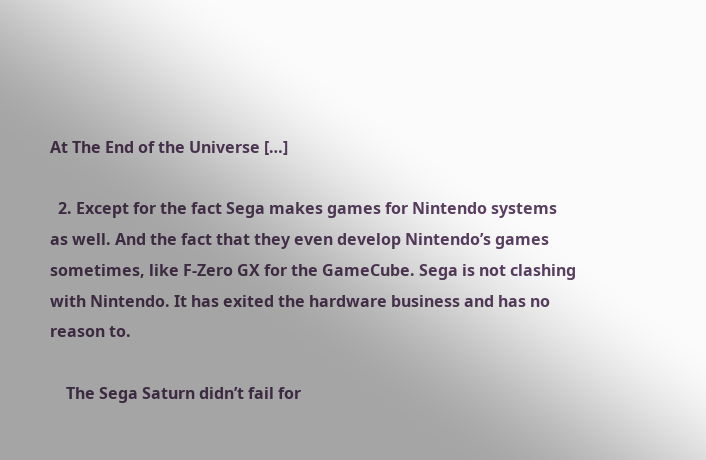At The End of the Universe […]

  2. Except for the fact Sega makes games for Nintendo systems as well. And the fact that they even develop Nintendo’s games sometimes, like F-Zero GX for the GameCube. Sega is not clashing with Nintendo. It has exited the hardware business and has no reason to.

    The Sega Saturn didn’t fail for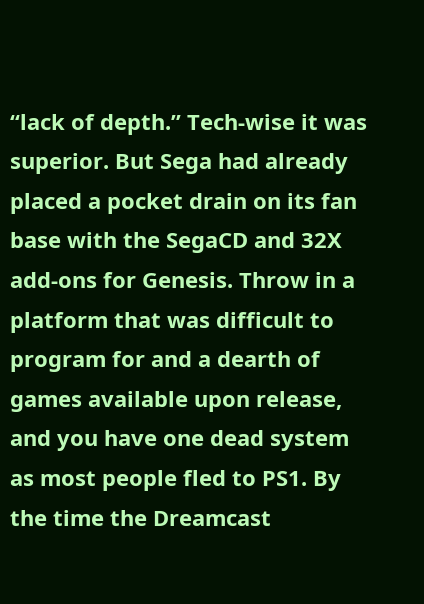“lack of depth.” Tech-wise it was superior. But Sega had already placed a pocket drain on its fan base with the SegaCD and 32X add-ons for Genesis. Throw in a platform that was difficult to program for and a dearth of games available upon release, and you have one dead system as most people fled to PS1. By the time the Dreamcast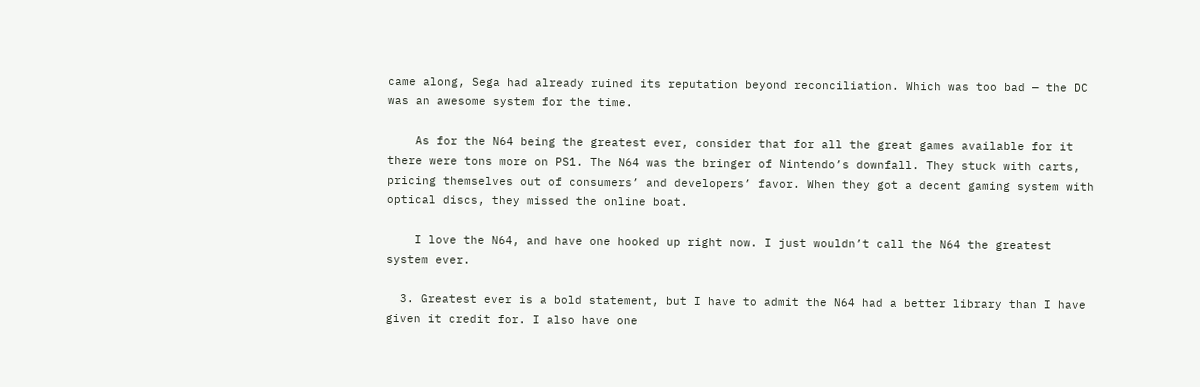came along, Sega had already ruined its reputation beyond reconciliation. Which was too bad — the DC was an awesome system for the time.

    As for the N64 being the greatest ever, consider that for all the great games available for it there were tons more on PS1. The N64 was the bringer of Nintendo’s downfall. They stuck with carts, pricing themselves out of consumers’ and developers’ favor. When they got a decent gaming system with optical discs, they missed the online boat.

    I love the N64, and have one hooked up right now. I just wouldn’t call the N64 the greatest system ever.

  3. Greatest ever is a bold statement, but I have to admit the N64 had a better library than I have given it credit for. I also have one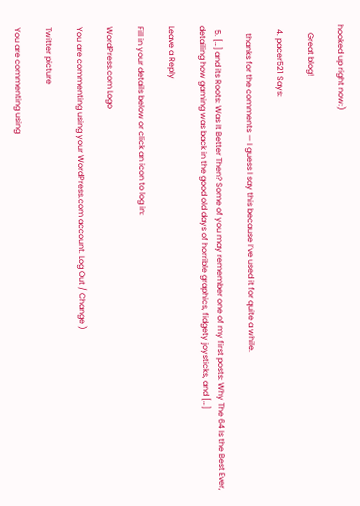hooked up right now:)

    Great blog!

  4. pacer521 Says:

    thanks for the comments — I guess I say this because I’ve used it for quite a while.

  5. […] and its Roots: Was It Better Then? Some of you may remember one of my first posts: Why The 64 Is the Best Ever, detailing how gaming was back in the good old days of horrible graphics, fidgety joysticks, and […]

Leave a Reply

Fill in your details below or click an icon to log in:

WordPress.com Logo

You are commenting using your WordPress.com account. Log Out / Change )

Twitter picture

You are commenting using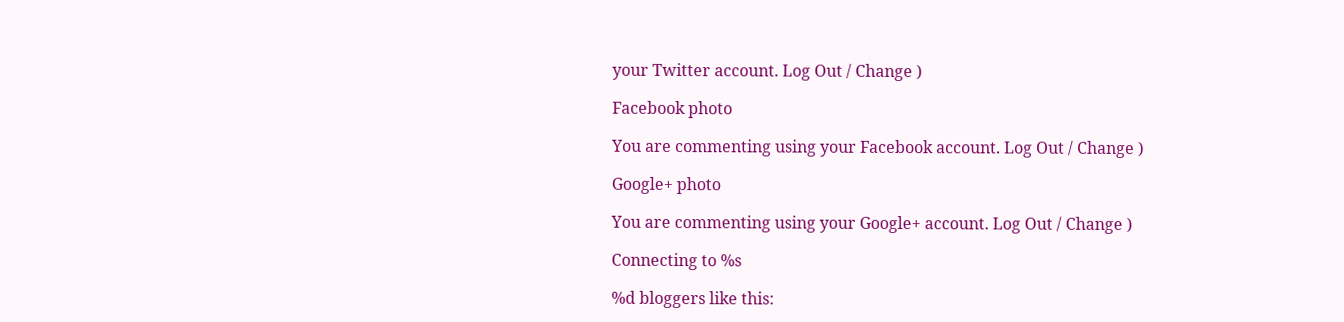your Twitter account. Log Out / Change )

Facebook photo

You are commenting using your Facebook account. Log Out / Change )

Google+ photo

You are commenting using your Google+ account. Log Out / Change )

Connecting to %s

%d bloggers like this: